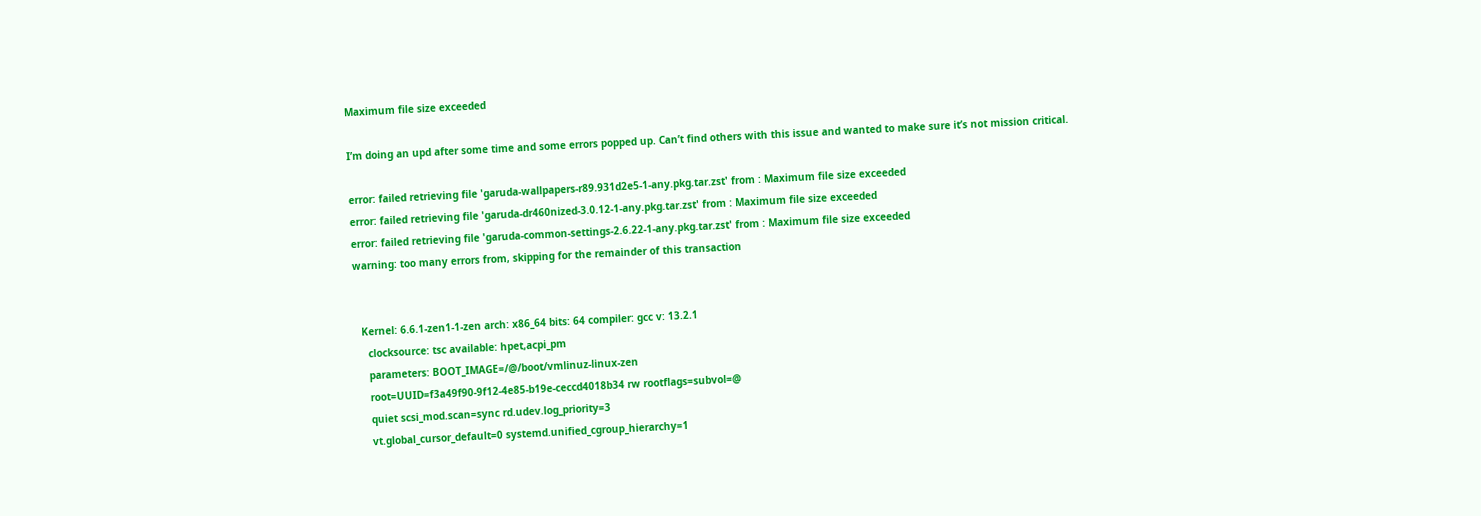Maximum file size exceeded

I’m doing an upd after some time and some errors popped up. Can’t find others with this issue and wanted to make sure it’s not mission critical.

error: failed retrieving file 'garuda-wallpapers-r89.931d2e5-1-any.pkg.tar.zst' from : Maximum file size exceeded
error: failed retrieving file 'garuda-dr460nized-3.0.12-1-any.pkg.tar.zst' from : Maximum file size exceeded
error: failed retrieving file 'garuda-common-settings-2.6.22-1-any.pkg.tar.zst' from : Maximum file size exceeded
warning: too many errors from, skipping for the remainder of this transaction


  Kernel: 6.6.1-zen1-1-zen arch: x86_64 bits: 64 compiler: gcc v: 13.2.1
    clocksource: tsc available: hpet,acpi_pm
    parameters: BOOT_IMAGE=/@/boot/vmlinuz-linux-zen
    root=UUID=f3a49f90-9f12-4e85-b19e-ceccd4018b34 rw rootflags=subvol=@
    quiet scsi_mod.scan=sync rd.udev.log_priority=3
    vt.global_cursor_default=0 systemd.unified_cgroup_hierarchy=1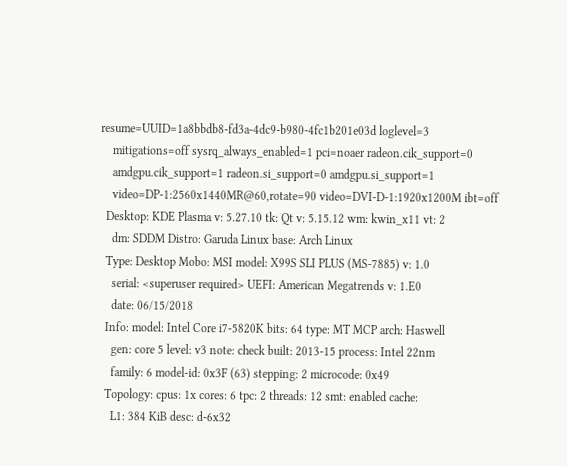resume=UUID=1a8bbdb8-fd3a-4dc9-b980-4fc1b201e03d loglevel=3
    mitigations=off sysrq_always_enabled=1 pci=noaer radeon.cik_support=0
    amdgpu.cik_support=1 radeon.si_support=0 amdgpu.si_support=1
    video=DP-1:2560x1440MR@60,rotate=90 video=DVI-D-1:1920x1200M ibt=off
  Desktop: KDE Plasma v: 5.27.10 tk: Qt v: 5.15.12 wm: kwin_x11 vt: 2
    dm: SDDM Distro: Garuda Linux base: Arch Linux
  Type: Desktop Mobo: MSI model: X99S SLI PLUS (MS-7885) v: 1.0
    serial: <superuser required> UEFI: American Megatrends v: 1.E0
    date: 06/15/2018
  Info: model: Intel Core i7-5820K bits: 64 type: MT MCP arch: Haswell
    gen: core 5 level: v3 note: check built: 2013-15 process: Intel 22nm
    family: 6 model-id: 0x3F (63) stepping: 2 microcode: 0x49
  Topology: cpus: 1x cores: 6 tpc: 2 threads: 12 smt: enabled cache:
    L1: 384 KiB desc: d-6x32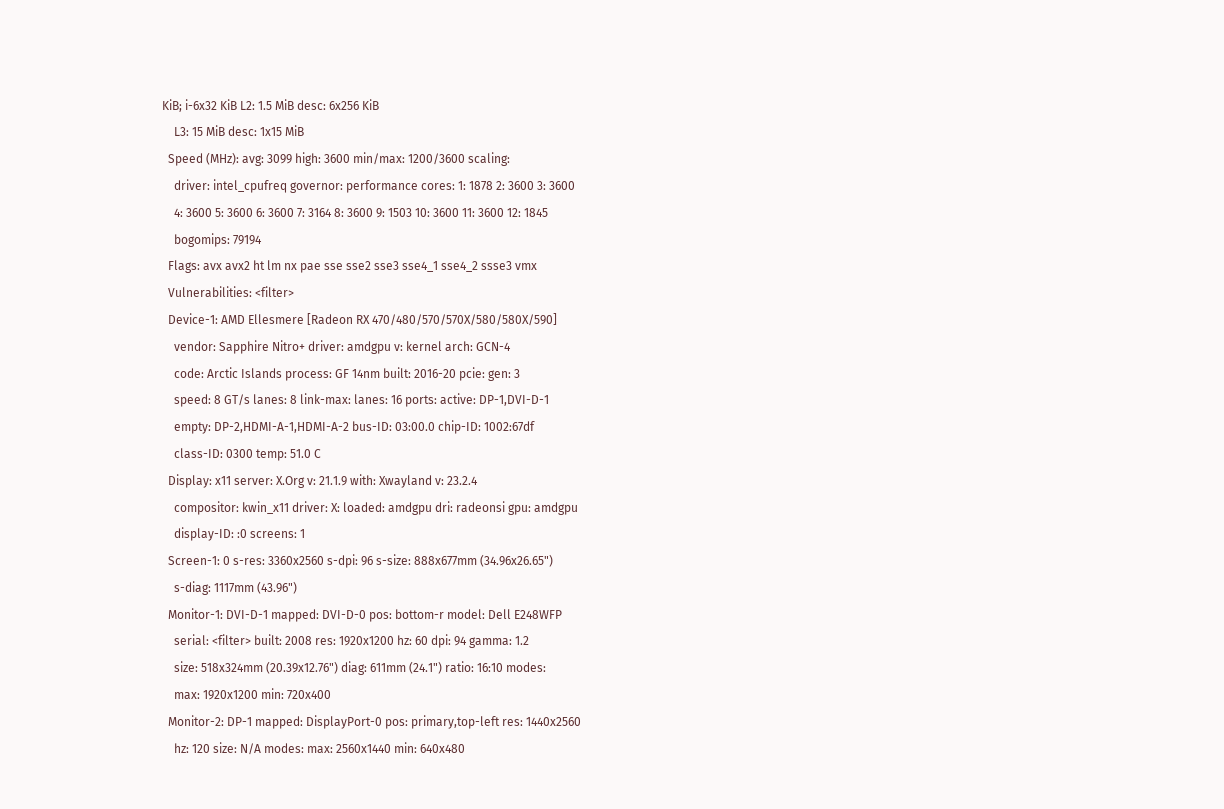KiB; i-6x32 KiB L2: 1.5 MiB desc: 6x256 KiB
    L3: 15 MiB desc: 1x15 MiB
  Speed (MHz): avg: 3099 high: 3600 min/max: 1200/3600 scaling:
    driver: intel_cpufreq governor: performance cores: 1: 1878 2: 3600 3: 3600
    4: 3600 5: 3600 6: 3600 7: 3164 8: 3600 9: 1503 10: 3600 11: 3600 12: 1845
    bogomips: 79194
  Flags: avx avx2 ht lm nx pae sse sse2 sse3 sse4_1 sse4_2 ssse3 vmx
  Vulnerabilities: <filter>
  Device-1: AMD Ellesmere [Radeon RX 470/480/570/570X/580/580X/590]
    vendor: Sapphire Nitro+ driver: amdgpu v: kernel arch: GCN-4
    code: Arctic Islands process: GF 14nm built: 2016-20 pcie: gen: 3
    speed: 8 GT/s lanes: 8 link-max: lanes: 16 ports: active: DP-1,DVI-D-1
    empty: DP-2,HDMI-A-1,HDMI-A-2 bus-ID: 03:00.0 chip-ID: 1002:67df
    class-ID: 0300 temp: 51.0 C
  Display: x11 server: X.Org v: 21.1.9 with: Xwayland v: 23.2.4
    compositor: kwin_x11 driver: X: loaded: amdgpu dri: radeonsi gpu: amdgpu
    display-ID: :0 screens: 1
  Screen-1: 0 s-res: 3360x2560 s-dpi: 96 s-size: 888x677mm (34.96x26.65")
    s-diag: 1117mm (43.96")
  Monitor-1: DVI-D-1 mapped: DVI-D-0 pos: bottom-r model: Dell E248WFP
    serial: <filter> built: 2008 res: 1920x1200 hz: 60 dpi: 94 gamma: 1.2
    size: 518x324mm (20.39x12.76") diag: 611mm (24.1") ratio: 16:10 modes:
    max: 1920x1200 min: 720x400
  Monitor-2: DP-1 mapped: DisplayPort-0 pos: primary,top-left res: 1440x2560
    hz: 120 size: N/A modes: max: 2560x1440 min: 640x480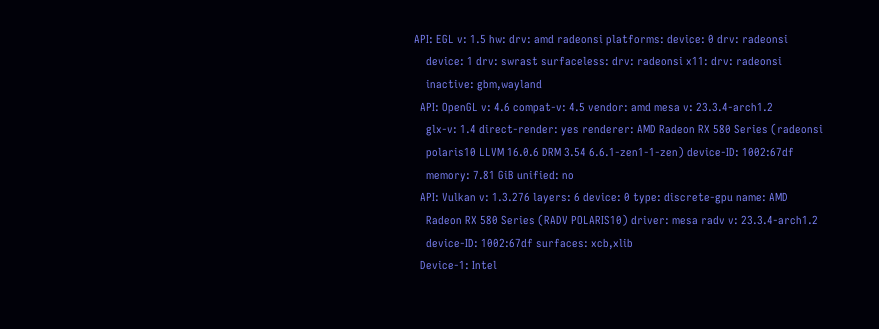API: EGL v: 1.5 hw: drv: amd radeonsi platforms: device: 0 drv: radeonsi
    device: 1 drv: swrast surfaceless: drv: radeonsi x11: drv: radeonsi
    inactive: gbm,wayland
  API: OpenGL v: 4.6 compat-v: 4.5 vendor: amd mesa v: 23.3.4-arch1.2
    glx-v: 1.4 direct-render: yes renderer: AMD Radeon RX 580 Series (radeonsi
    polaris10 LLVM 16.0.6 DRM 3.54 6.6.1-zen1-1-zen) device-ID: 1002:67df
    memory: 7.81 GiB unified: no
  API: Vulkan v: 1.3.276 layers: 6 device: 0 type: discrete-gpu name: AMD
    Radeon RX 580 Series (RADV POLARIS10) driver: mesa radv v: 23.3.4-arch1.2
    device-ID: 1002:67df surfaces: xcb,xlib
  Device-1: Intel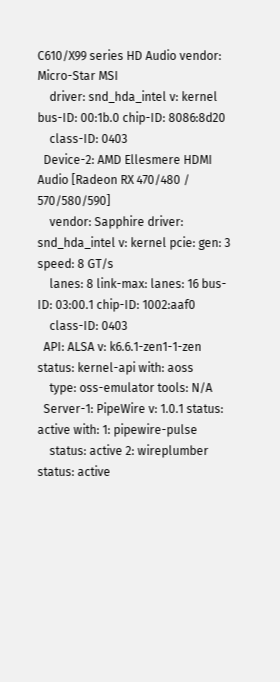C610/X99 series HD Audio vendor: Micro-Star MSI
    driver: snd_hda_intel v: kernel bus-ID: 00:1b.0 chip-ID: 8086:8d20
    class-ID: 0403
  Device-2: AMD Ellesmere HDMI Audio [Radeon RX 470/480 / 570/580/590]
    vendor: Sapphire driver: snd_hda_intel v: kernel pcie: gen: 3 speed: 8 GT/s
    lanes: 8 link-max: lanes: 16 bus-ID: 03:00.1 chip-ID: 1002:aaf0
    class-ID: 0403
  API: ALSA v: k6.6.1-zen1-1-zen status: kernel-api with: aoss
    type: oss-emulator tools: N/A
  Server-1: PipeWire v: 1.0.1 status: active with: 1: pipewire-pulse
    status: active 2: wireplumber status: active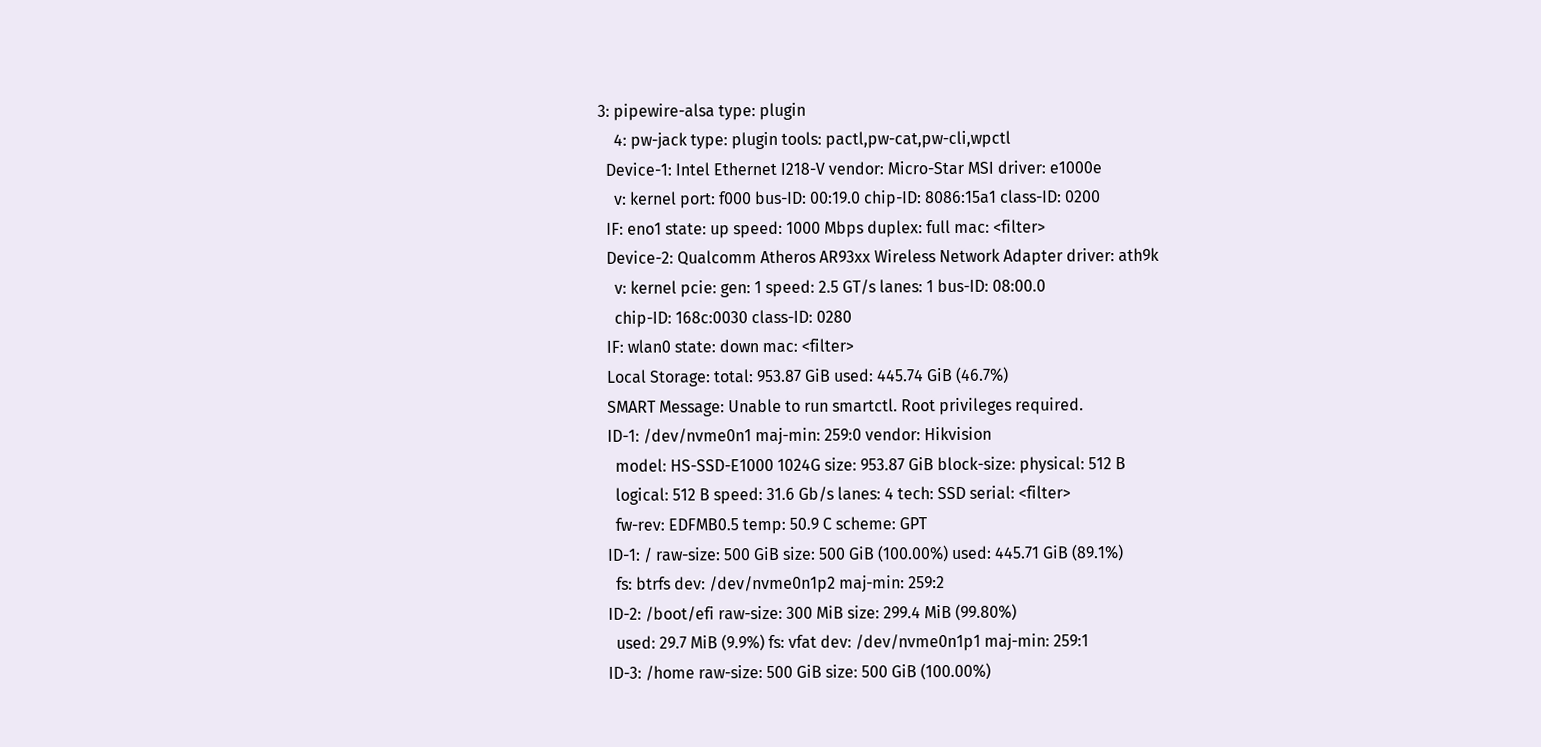3: pipewire-alsa type: plugin
    4: pw-jack type: plugin tools: pactl,pw-cat,pw-cli,wpctl
  Device-1: Intel Ethernet I218-V vendor: Micro-Star MSI driver: e1000e
    v: kernel port: f000 bus-ID: 00:19.0 chip-ID: 8086:15a1 class-ID: 0200
  IF: eno1 state: up speed: 1000 Mbps duplex: full mac: <filter>
  Device-2: Qualcomm Atheros AR93xx Wireless Network Adapter driver: ath9k
    v: kernel pcie: gen: 1 speed: 2.5 GT/s lanes: 1 bus-ID: 08:00.0
    chip-ID: 168c:0030 class-ID: 0280
  IF: wlan0 state: down mac: <filter>
  Local Storage: total: 953.87 GiB used: 445.74 GiB (46.7%)
  SMART Message: Unable to run smartctl. Root privileges required.
  ID-1: /dev/nvme0n1 maj-min: 259:0 vendor: Hikvision
    model: HS-SSD-E1000 1024G size: 953.87 GiB block-size: physical: 512 B
    logical: 512 B speed: 31.6 Gb/s lanes: 4 tech: SSD serial: <filter>
    fw-rev: EDFMB0.5 temp: 50.9 C scheme: GPT
  ID-1: / raw-size: 500 GiB size: 500 GiB (100.00%) used: 445.71 GiB (89.1%)
    fs: btrfs dev: /dev/nvme0n1p2 maj-min: 259:2
  ID-2: /boot/efi raw-size: 300 MiB size: 299.4 MiB (99.80%)
    used: 29.7 MiB (9.9%) fs: vfat dev: /dev/nvme0n1p1 maj-min: 259:1
  ID-3: /home raw-size: 500 GiB size: 500 GiB (100.00%)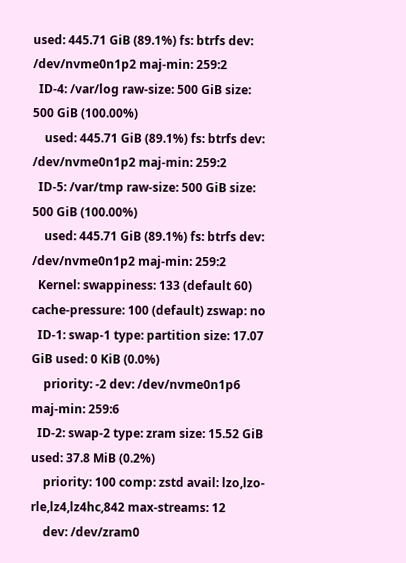used: 445.71 GiB (89.1%) fs: btrfs dev: /dev/nvme0n1p2 maj-min: 259:2
  ID-4: /var/log raw-size: 500 GiB size: 500 GiB (100.00%)
    used: 445.71 GiB (89.1%) fs: btrfs dev: /dev/nvme0n1p2 maj-min: 259:2
  ID-5: /var/tmp raw-size: 500 GiB size: 500 GiB (100.00%)
    used: 445.71 GiB (89.1%) fs: btrfs dev: /dev/nvme0n1p2 maj-min: 259:2
  Kernel: swappiness: 133 (default 60) cache-pressure: 100 (default) zswap: no
  ID-1: swap-1 type: partition size: 17.07 GiB used: 0 KiB (0.0%)
    priority: -2 dev: /dev/nvme0n1p6 maj-min: 259:6
  ID-2: swap-2 type: zram size: 15.52 GiB used: 37.8 MiB (0.2%)
    priority: 100 comp: zstd avail: lzo,lzo-rle,lz4,lz4hc,842 max-streams: 12
    dev: /dev/zram0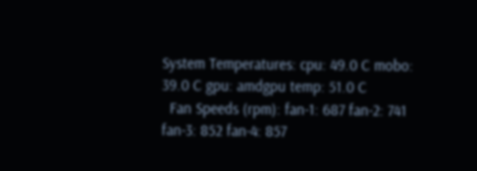System Temperatures: cpu: 49.0 C mobo: 39.0 C gpu: amdgpu temp: 51.0 C
  Fan Speeds (rpm): fan-1: 687 fan-2: 741 fan-3: 852 fan-4: 857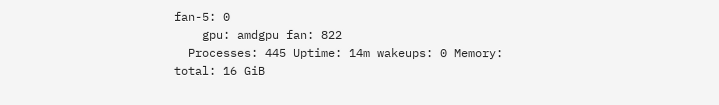fan-5: 0
    gpu: amdgpu fan: 822
  Processes: 445 Uptime: 14m wakeups: 0 Memory: total: 16 GiB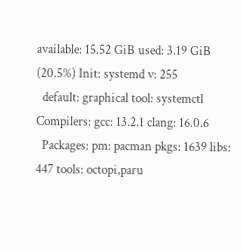available: 15.52 GiB used: 3.19 GiB (20.5%) Init: systemd v: 255
  default: graphical tool: systemctl Compilers: gcc: 13.2.1 clang: 16.0.6
  Packages: pm: pacman pkgs: 1639 libs: 447 tools: octopi,paru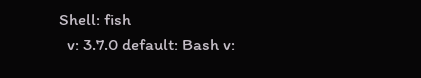Shell: fish
  v: 3.7.0 default: Bash v: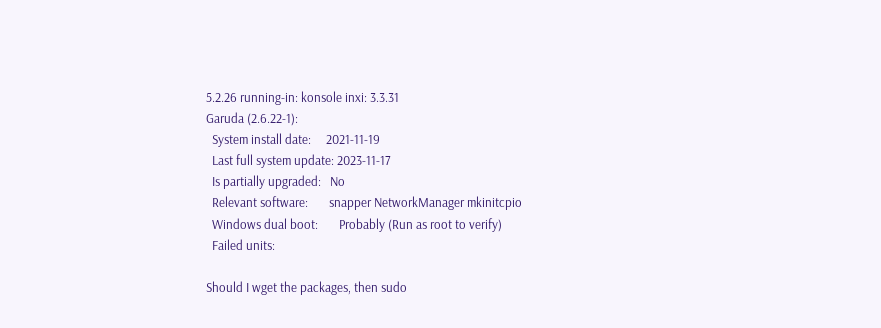5.2.26 running-in: konsole inxi: 3.3.31
Garuda (2.6.22-1):
  System install date:     2021-11-19
  Last full system update: 2023-11-17
  Is partially upgraded:   No
  Relevant software:       snapper NetworkManager mkinitcpio
  Windows dual boot:       Probably (Run as root to verify)
  Failed units:

Should I wget the packages, then sudo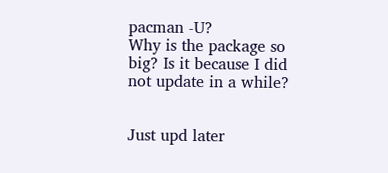pacman -U?
Why is the package so big? Is it because I did not update in a while?


Just upd later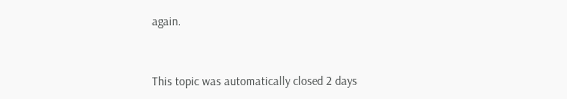again.


This topic was automatically closed 2 days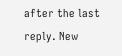after the last reply. New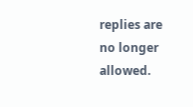replies are no longer allowed.